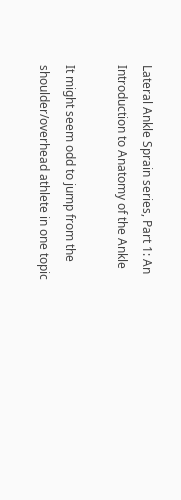Lateral Ankle Sprain series, Part 1: An Introduction to Anatomy of the Ankle

It might seem odd to jump from the shoulder/overhead athlete in one topic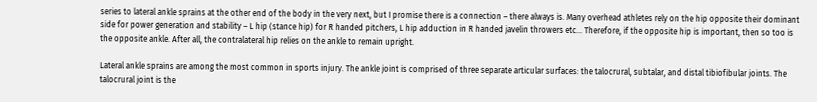series to lateral ankle sprains at the other end of the body in the very next, but I promise there is a connection – there always is. Many overhead athletes rely on the hip opposite their dominant side for power generation and stability – L hip (stance hip) for R handed pitchers, L hip adduction in R handed javelin throwers etc… Therefore, if the opposite hip is important, then so too is the opposite ankle. After all, the contralateral hip relies on the ankle to remain upright.

Lateral ankle sprains are among the most common in sports injury. The ankle joint is comprised of three separate articular surfaces: the talocrural, subtalar, and distal tibiofibular joints. The talocrural joint is the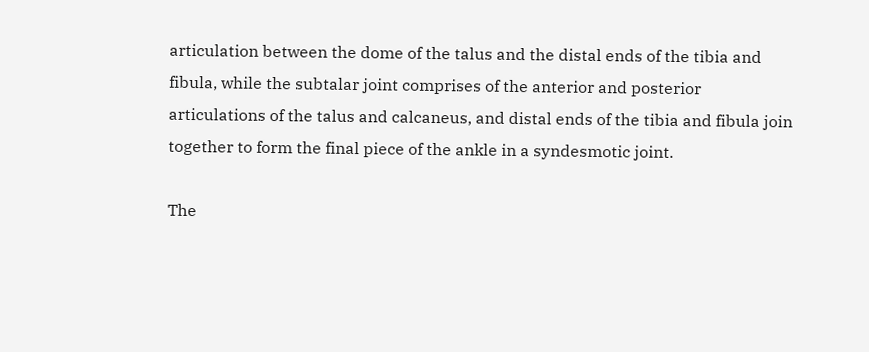articulation between the dome of the talus and the distal ends of the tibia and fibula, while the subtalar joint comprises of the anterior and posterior articulations of the talus and calcaneus, and distal ends of the tibia and fibula join together to form the final piece of the ankle in a syndesmotic joint.

The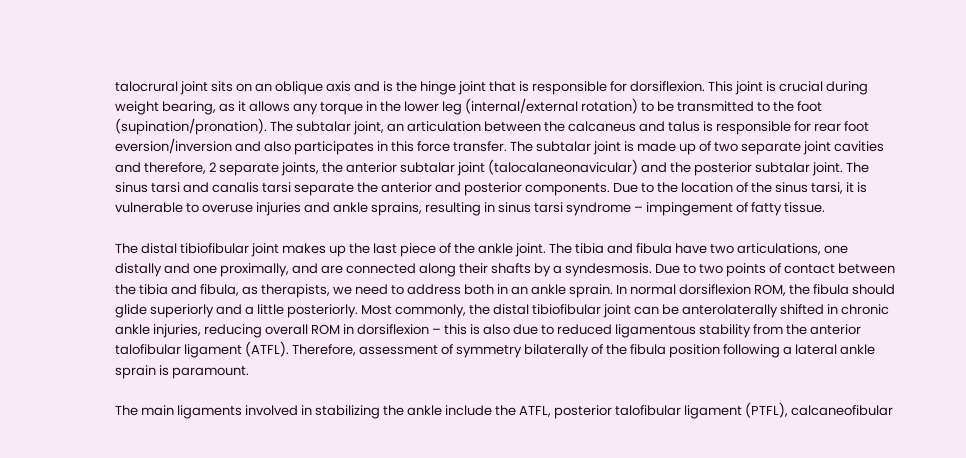talocrural joint sits on an oblique axis and is the hinge joint that is responsible for dorsiflexion. This joint is crucial during weight bearing, as it allows any torque in the lower leg (internal/external rotation) to be transmitted to the foot (supination/pronation). The subtalar joint, an articulation between the calcaneus and talus is responsible for rear foot eversion/inversion and also participates in this force transfer. The subtalar joint is made up of two separate joint cavities and therefore, 2 separate joints, the anterior subtalar joint (talocalaneonavicular) and the posterior subtalar joint. The sinus tarsi and canalis tarsi separate the anterior and posterior components. Due to the location of the sinus tarsi, it is vulnerable to overuse injuries and ankle sprains, resulting in sinus tarsi syndrome – impingement of fatty tissue.

The distal tibiofibular joint makes up the last piece of the ankle joint. The tibia and fibula have two articulations, one distally and one proximally, and are connected along their shafts by a syndesmosis. Due to two points of contact between the tibia and fibula, as therapists, we need to address both in an ankle sprain. In normal dorsiflexion ROM, the fibula should glide superiorly and a little posteriorly. Most commonly, the distal tibiofibular joint can be anterolaterally shifted in chronic ankle injuries, reducing overall ROM in dorsiflexion – this is also due to reduced ligamentous stability from the anterior talofibular ligament (ATFL). Therefore, assessment of symmetry bilaterally of the fibula position following a lateral ankle sprain is paramount.

The main ligaments involved in stabilizing the ankle include the ATFL, posterior talofibular ligament (PTFL), calcaneofibular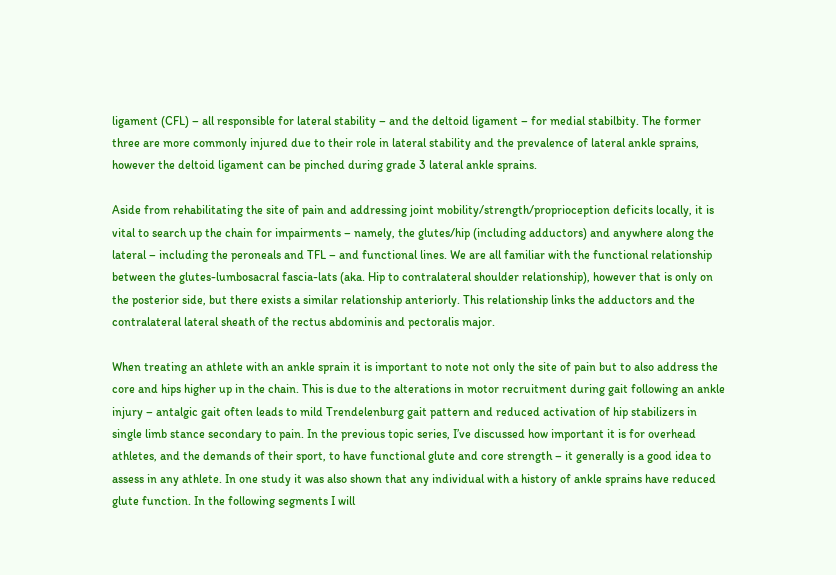ligament (CFL) – all responsible for lateral stability – and the deltoid ligament – for medial stabilbity. The former three are more commonly injured due to their role in lateral stability and the prevalence of lateral ankle sprains, however the deltoid ligament can be pinched during grade 3 lateral ankle sprains.

Aside from rehabilitating the site of pain and addressing joint mobility/strength/proprioception deficits locally, it is vital to search up the chain for impairments – namely, the glutes/hip (including adductors) and anywhere along the lateral – including the peroneals and TFL – and functional lines. We are all familiar with the functional relationship between the glutes-lumbosacral fascia-lats (aka. Hip to contralateral shoulder relationship), however that is only on the posterior side, but there exists a similar relationship anteriorly. This relationship links the adductors and the contralateral lateral sheath of the rectus abdominis and pectoralis major.

When treating an athlete with an ankle sprain it is important to note not only the site of pain but to also address the core and hips higher up in the chain. This is due to the alterations in motor recruitment during gait following an ankle injury – antalgic gait often leads to mild Trendelenburg gait pattern and reduced activation of hip stabilizers in single limb stance secondary to pain. In the previous topic series, I’ve discussed how important it is for overhead athletes, and the demands of their sport, to have functional glute and core strength – it generally is a good idea to assess in any athlete. In one study it was also shown that any individual with a history of ankle sprains have reduced glute function. In the following segments I will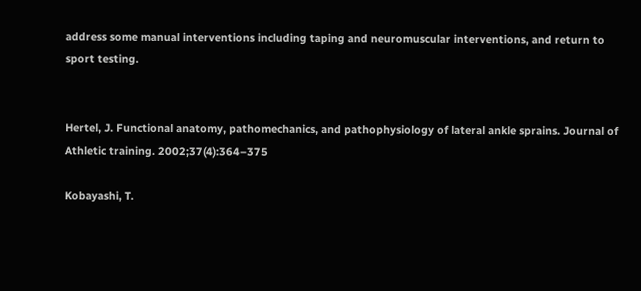address some manual interventions including taping and neuromuscular interventions, and return to sport testing.


Hertel, J. Functional anatomy, pathomechanics, and pathophysiology of lateral ankle sprains. Journal of Athletic training. 2002;37(4):364–375

Kobayashi, T.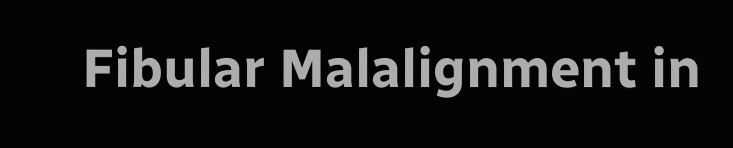Fibular Malalignment in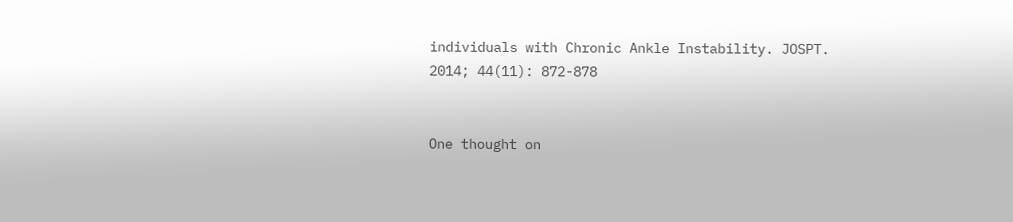individuals with Chronic Ankle Instability. JOSPT. 2014; 44(11): 872-878


One thought on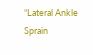“Lateral Ankle Sprain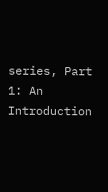series, Part 1: An Introduction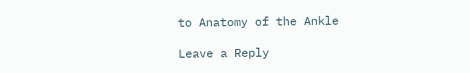to Anatomy of the Ankle

Leave a Reply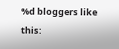%d bloggers like this: